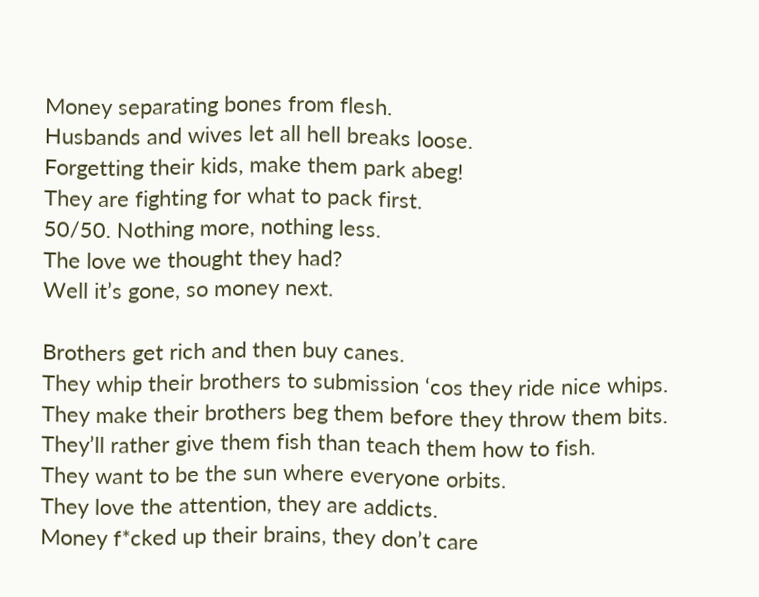Money separating bones from flesh.
Husbands and wives let all hell breaks loose.
Forgetting their kids, make them park abeg!
They are fighting for what to pack first.
50/50. Nothing more, nothing less.
The love we thought they had?
Well it’s gone, so money next.

Brothers get rich and then buy canes.
They whip their brothers to submission ‘cos they ride nice whips.
They make their brothers beg them before they throw them bits.
They’ll rather give them fish than teach them how to fish.
They want to be the sun where everyone orbits.
They love the attention, they are addicts.
Money f*cked up their brains, they don’t care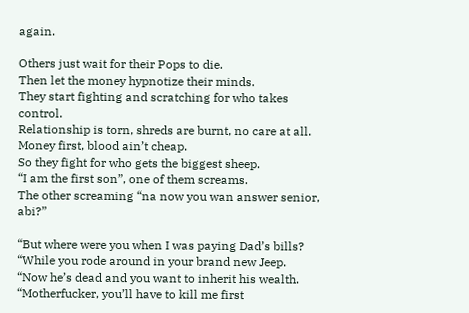again.

Others just wait for their Pops to die.
Then let the money hypnotize their minds.
They start fighting and scratching for who takes control.
Relationship is torn, shreds are burnt, no care at all.
Money first, blood ain’t cheap.
So they fight for who gets the biggest sheep.
“I am the first son”, one of them screams.
The other screaming “na now you wan answer senior, abi?”

“But where were you when I was paying Dad’s bills?
“While you rode around in your brand new Jeep.
“Now he’s dead and you want to inherit his wealth.
“Motherfucker, you’ll have to kill me first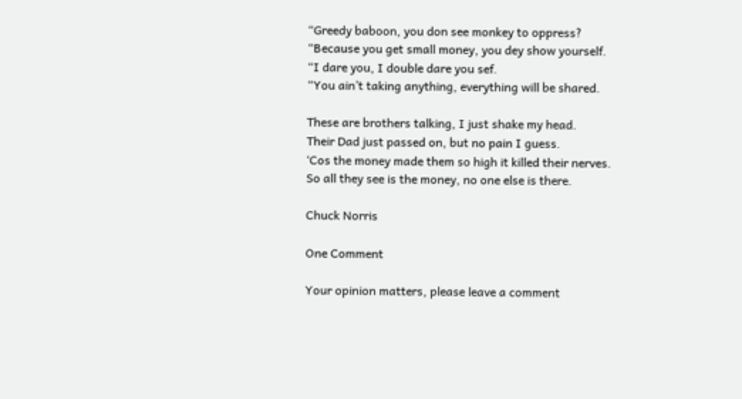“Greedy baboon, you don see monkey to oppress?
“Because you get small money, you dey show yourself.
“I dare you, I double dare you sef.
“You ain’t taking anything, everything will be shared.

These are brothers talking, I just shake my head.
Their Dad just passed on, but no pain I guess.
‘Cos the money made them so high it killed their nerves.
So all they see is the money, no one else is there.

Chuck Norris

One Comment

Your opinion matters, please leave a comment